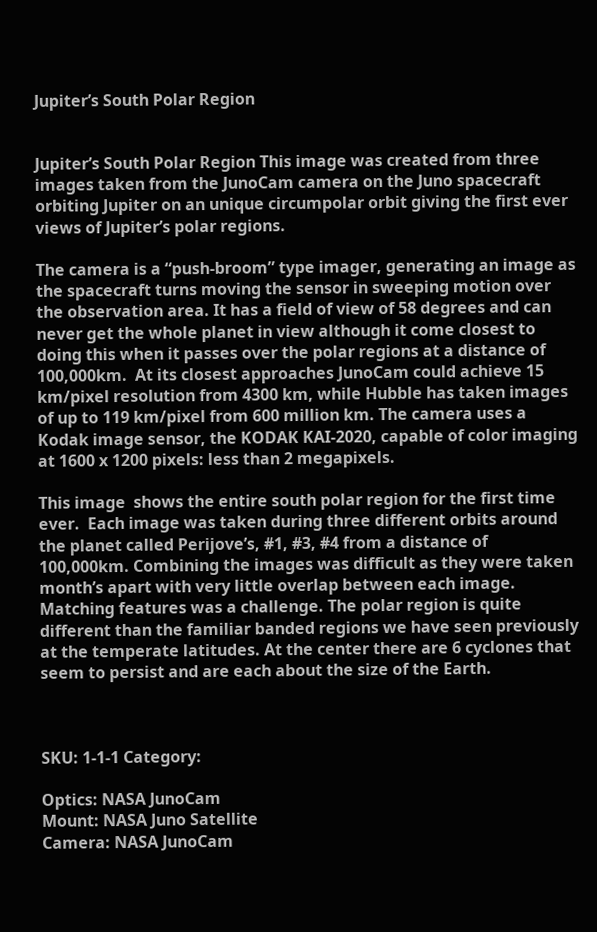Jupiter’s South Polar Region


Jupiter’s South Polar Region This image was created from three images taken from the JunoCam camera on the Juno spacecraft orbiting Jupiter on an unique circumpolar orbit giving the first ever views of Jupiter’s polar regions.

The camera is a “push-broom” type imager, generating an image as the spacecraft turns moving the sensor in sweeping motion over the observation area. It has a field of view of 58 degrees and can never get the whole planet in view although it come closest to doing this when it passes over the polar regions at a distance of 100,000km.  At its closest approaches JunoCam could achieve 15 km/pixel resolution from 4300 km, while Hubble has taken images of up to 119 km/pixel from 600 million km. The camera uses a Kodak image sensor, the KODAK KAI-2020, capable of color imaging at 1600 x 1200 pixels: less than 2 megapixels.

This image  shows the entire south polar region for the first time ever.  Each image was taken during three different orbits around the planet called Perijove’s, #1, #3, #4 from a distance of 100,000km. Combining the images was difficult as they were taken month’s apart with very little overlap between each image. Matching features was a challenge. The polar region is quite different than the familiar banded regions we have seen previously at the temperate latitudes. At the center there are 6 cyclones that seem to persist and are each about the size of the Earth.



SKU: 1-1-1 Category:

Optics: NASA JunoCam
Mount: NASA Juno Satellite
Camera: NASA JunoCam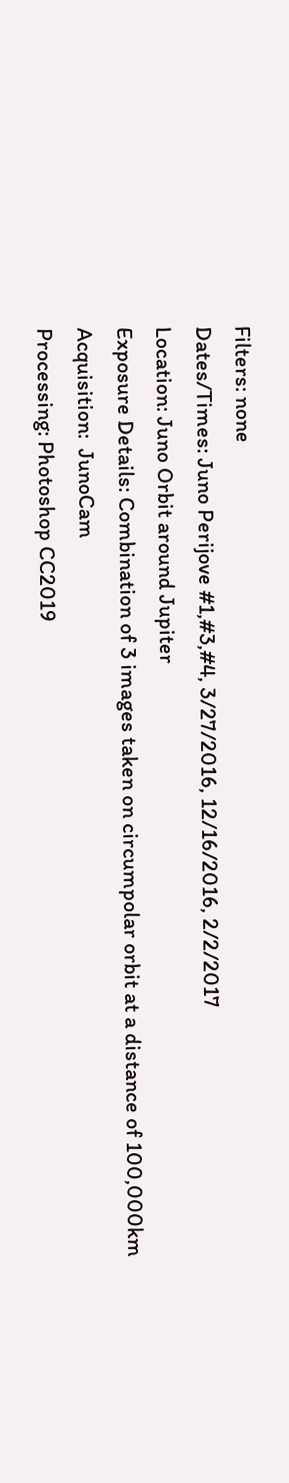Filters: none
Dates/Times: Juno Perijove #1,#3,#4, 3/27/2016, 12/16/2016, 2/2/2017
Location: Juno Orbit around Jupiter
Exposure Details: Combination of 3 images taken on circumpolar orbit at a distance of 100,000km
Acquisition:  JunoCam
Processing: Photoshop CC2019